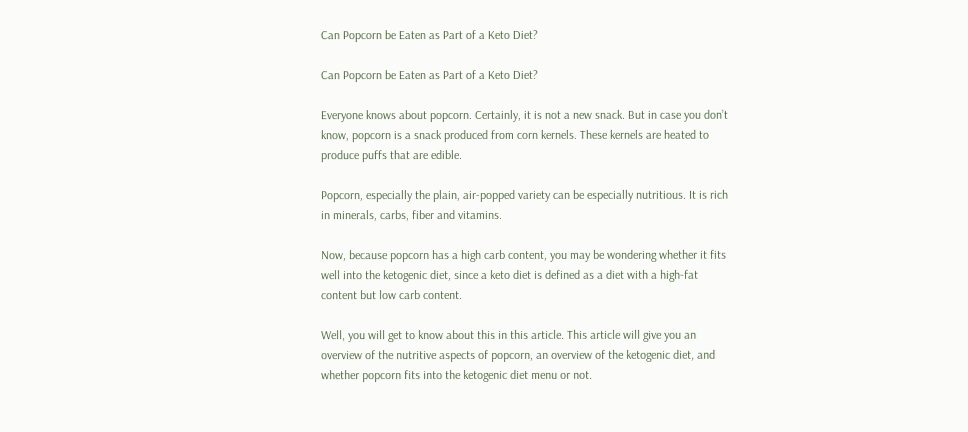Can Popcorn be Eaten as Part of a Keto Diet?

Can Popcorn be Eaten as Part of a Keto Diet?

Everyone knows about popcorn. Certainly, it is not a new snack. But in case you don’t know, popcorn is a snack produced from corn kernels. These kernels are heated to produce puffs that are edible.

Popcorn, especially the plain, air-popped variety can be especially nutritious. It is rich in minerals, carbs, fiber and vitamins.

Now, because popcorn has a high carb content, you may be wondering whether it fits well into the ketogenic diet, since a keto diet is defined as a diet with a high-fat content but low carb content.

Well, you will get to know about this in this article. This article will give you an overview of the nutritive aspects of popcorn, an overview of the ketogenic diet, and whether popcorn fits into the ketogenic diet menu or not.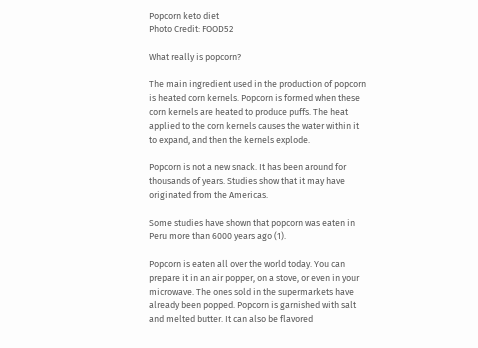Popcorn keto diet
Photo Credit: FOOD52

What really is popcorn?

The main ingredient used in the production of popcorn is heated corn kernels. Popcorn is formed when these corn kernels are heated to produce puffs. The heat applied to the corn kernels causes the water within it to expand, and then the kernels explode.

Popcorn is not a new snack. It has been around for thousands of years. Studies show that it may have originated from the Americas.

Some studies have shown that popcorn was eaten in Peru more than 6000 years ago (1).

Popcorn is eaten all over the world today. You can prepare it in an air popper, on a stove, or even in your microwave. The ones sold in the supermarkets have already been popped. Popcorn is garnished with salt and melted butter. It can also be flavored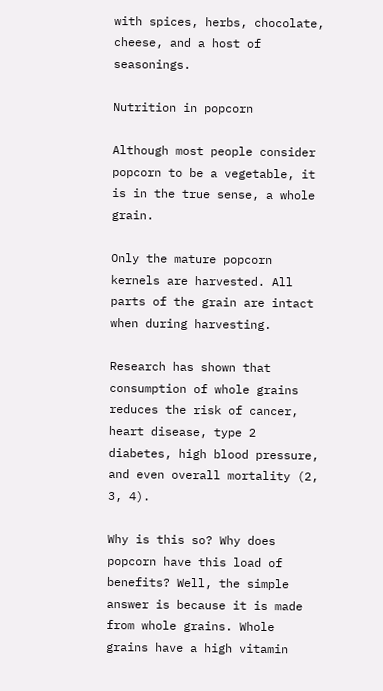with spices, herbs, chocolate, cheese, and a host of seasonings.

Nutrition in popcorn

Although most people consider popcorn to be a vegetable, it is in the true sense, a whole grain.

Only the mature popcorn kernels are harvested. All parts of the grain are intact when during harvesting.

Research has shown that consumption of whole grains reduces the risk of cancer, heart disease, type 2 diabetes, high blood pressure, and even overall mortality (2, 3, 4).

Why is this so? Why does popcorn have this load of benefits? Well, the simple answer is because it is made from whole grains. Whole grains have a high vitamin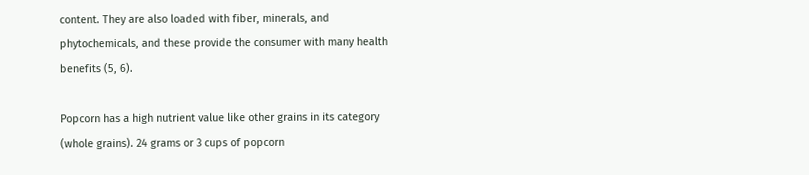content. They are also loaded with fiber, minerals, and phytochemicals, and these provide the consumer with many health benefits (5, 6).

Popcorn has a high nutrient value like other grains in its category (whole grains). 24 grams or 3 cups of popcorn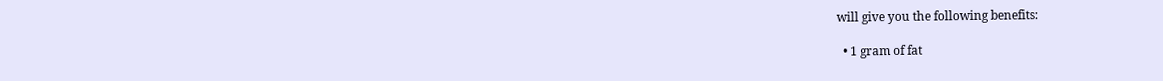will give you the following benefits:

  • 1 gram of fat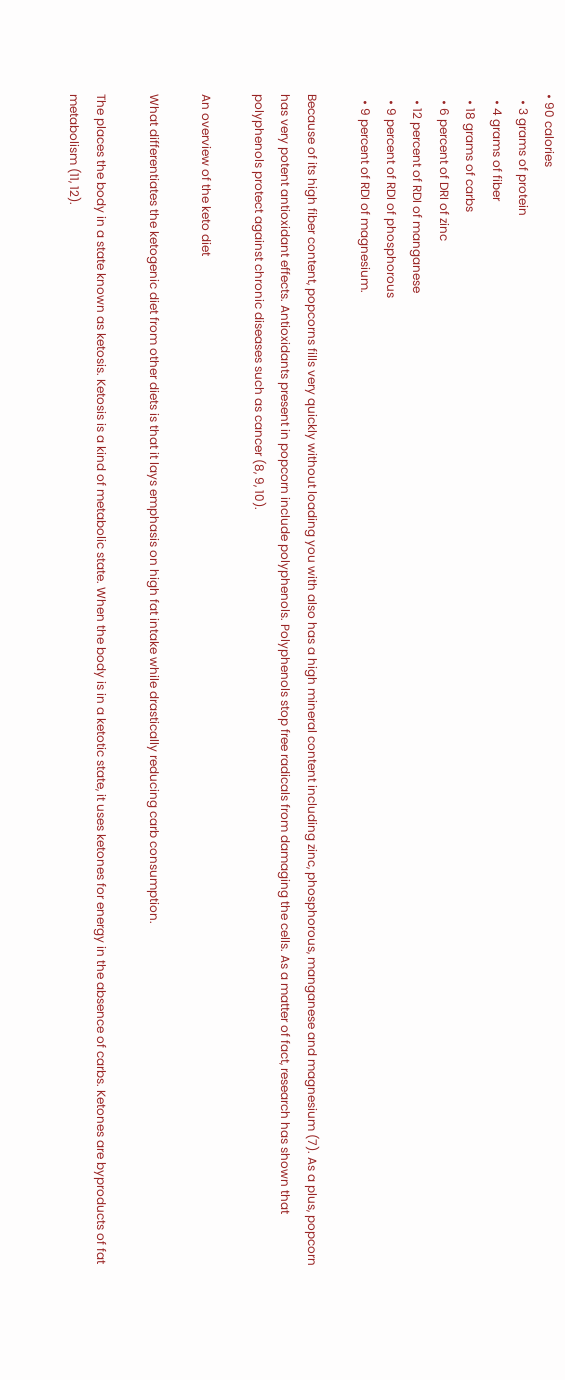• 90 calories
  • 3 grams of protein
  • 4 grams of fiber
  • 18 grams of carbs
  • 6 percent of DRI of zinc
  • 12 percent of RDI of manganese
  • 9 percent of RDI of phosphorous
  • 9 percent of RDI of magnesium.

Because of its high fiber content, popcorns fills very quickly without loading you with also has a high mineral content including zinc, phosphorous, manganese and magnesium (7). As a plus, popcorn has very potent antioxidant effects. Antioxidants present in popcorn include polyphenols. Polyphenols stop free radicals from damaging the cells. As a matter of fact, research has shown that polyphenols protect against chronic diseases such as cancer (8, 9, 10).

An overview of the keto diet

What differentiates the ketogenic diet from other diets is that it lays emphasis on high fat intake while drastically reducing carb consumption.

The places the body in a state known as ketosis. Ketosis is a kind of metabolic state. When the body is in a ketotic state, it uses ketones for energy in the absence of carbs. Ketones are byproducts of fat metabolism (11, 12).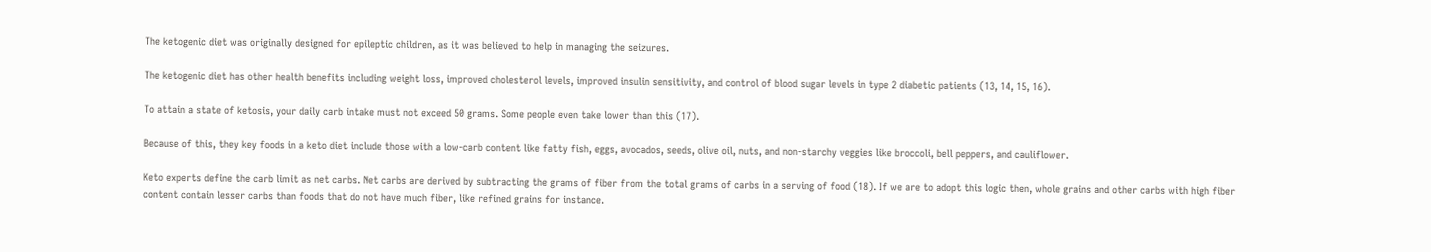The ketogenic diet was originally designed for epileptic children, as it was believed to help in managing the seizures.

The ketogenic diet has other health benefits including weight loss, improved cholesterol levels, improved insulin sensitivity, and control of blood sugar levels in type 2 diabetic patients (13, 14, 15, 16).

To attain a state of ketosis, your daily carb intake must not exceed 50 grams. Some people even take lower than this (17).

Because of this, they key foods in a keto diet include those with a low-carb content like fatty fish, eggs, avocados, seeds, olive oil, nuts, and non-starchy veggies like broccoli, bell peppers, and cauliflower.

Keto experts define the carb limit as net carbs. Net carbs are derived by subtracting the grams of fiber from the total grams of carbs in a serving of food (18). If we are to adopt this logic then, whole grains and other carbs with high fiber content contain lesser carbs than foods that do not have much fiber, like refined grains for instance.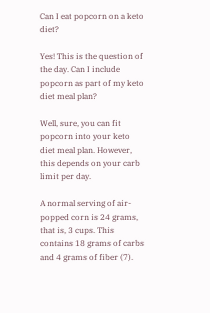Can I eat popcorn on a keto diet?

Yes! This is the question of the day. Can I include popcorn as part of my keto diet meal plan?

Well, sure, you can fit popcorn into your keto diet meal plan. However, this depends on your carb limit per day.

A normal serving of air-popped corn is 24 grams, that is, 3 cups. This contains 18 grams of carbs and 4 grams of fiber (7).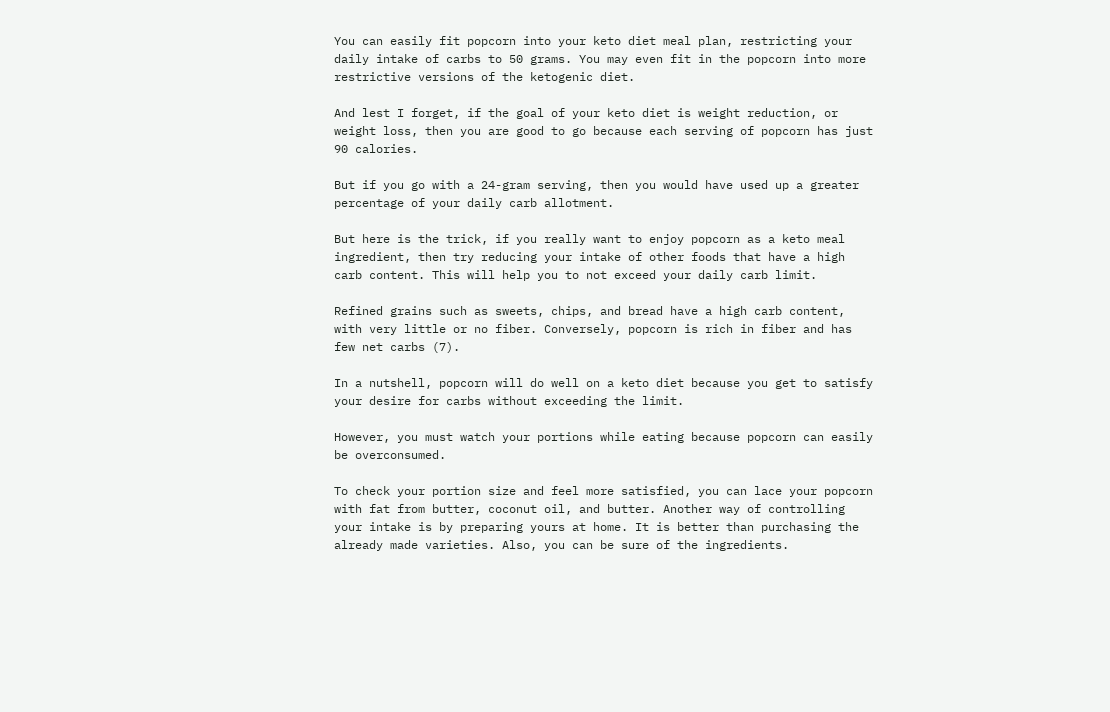You can easily fit popcorn into your keto diet meal plan, restricting your daily intake of carbs to 50 grams. You may even fit in the popcorn into more restrictive versions of the ketogenic diet.

And lest I forget, if the goal of your keto diet is weight reduction, or weight loss, then you are good to go because each serving of popcorn has just 90 calories.

But if you go with a 24-gram serving, then you would have used up a greater percentage of your daily carb allotment.

But here is the trick, if you really want to enjoy popcorn as a keto meal ingredient, then try reducing your intake of other foods that have a high carb content. This will help you to not exceed your daily carb limit.

Refined grains such as sweets, chips, and bread have a high carb content, with very little or no fiber. Conversely, popcorn is rich in fiber and has few net carbs (7).

In a nutshell, popcorn will do well on a keto diet because you get to satisfy your desire for carbs without exceeding the limit.

However, you must watch your portions while eating because popcorn can easily be overconsumed.

To check your portion size and feel more satisfied, you can lace your popcorn with fat from butter, coconut oil, and butter. Another way of controlling your intake is by preparing yours at home. It is better than purchasing the already made varieties. Also, you can be sure of the ingredients.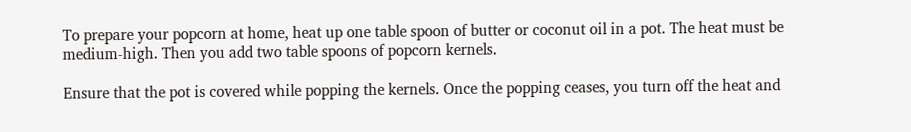To prepare your popcorn at home, heat up one table spoon of butter or coconut oil in a pot. The heat must be medium-high. Then you add two table spoons of popcorn kernels.

Ensure that the pot is covered while popping the kernels. Once the popping ceases, you turn off the heat and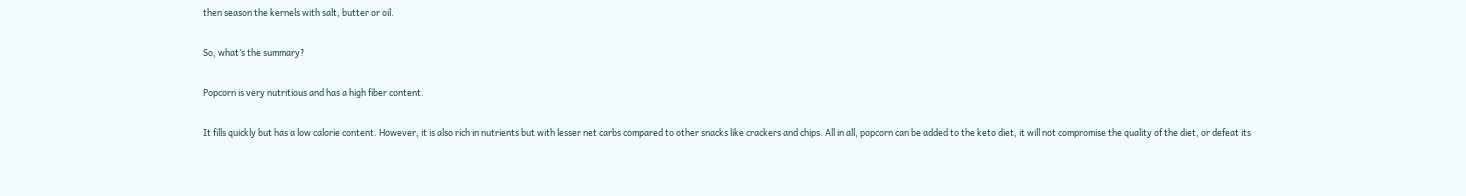then season the kernels with salt, butter or oil.

So, what’s the summary?

Popcorn is very nutritious and has a high fiber content.

It fills quickly but has a low calorie content. However, it is also rich in nutrients but with lesser net carbs compared to other snacks like crackers and chips. All in all, popcorn can be added to the keto diet, it will not compromise the quality of the diet, or defeat its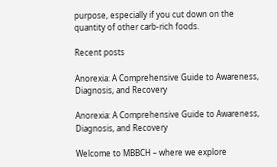purpose, especially if you cut down on the quantity of other carb-rich foods.

Recent posts

Anorexia: A Comprehensive Guide to Awareness, Diagnosis, and Recovery

Anorexia: A Comprehensive Guide to Awareness, Diagnosis, and Recovery

Welcome to MBBCH – where we explore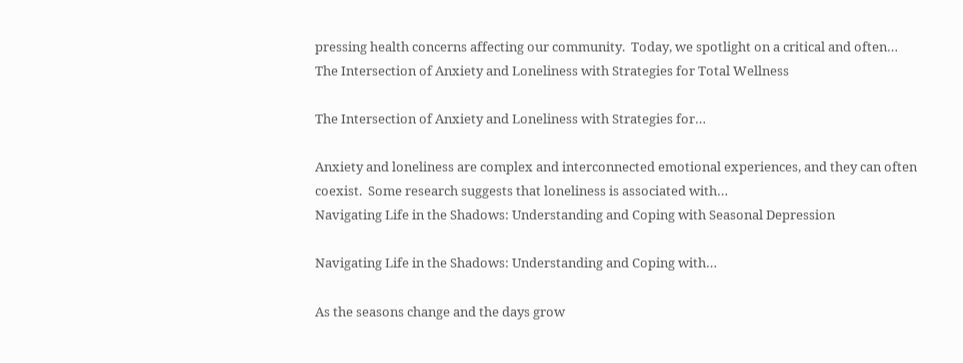pressing health concerns affecting our community.  Today, we spotlight on a critical and often…
The Intersection of Anxiety and Loneliness with Strategies for Total Wellness

The Intersection of Anxiety and Loneliness with Strategies for…

Anxiety and loneliness are complex and interconnected emotional experiences, and they can often coexist.  Some research suggests that loneliness is associated with…
Navigating Life in the Shadows: Understanding and Coping with Seasonal Depression

Navigating Life in the Shadows: Understanding and Coping with…

As the seasons change and the days grow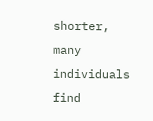shorter, many individuals find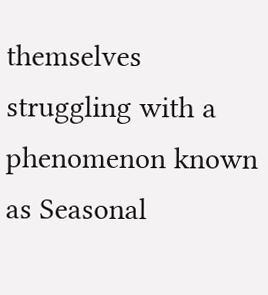themselves struggling with a phenomenon known as Seasonal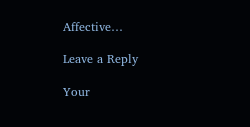Affective…

Leave a Reply

Your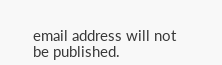email address will not be published.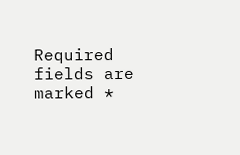Required fields are marked *